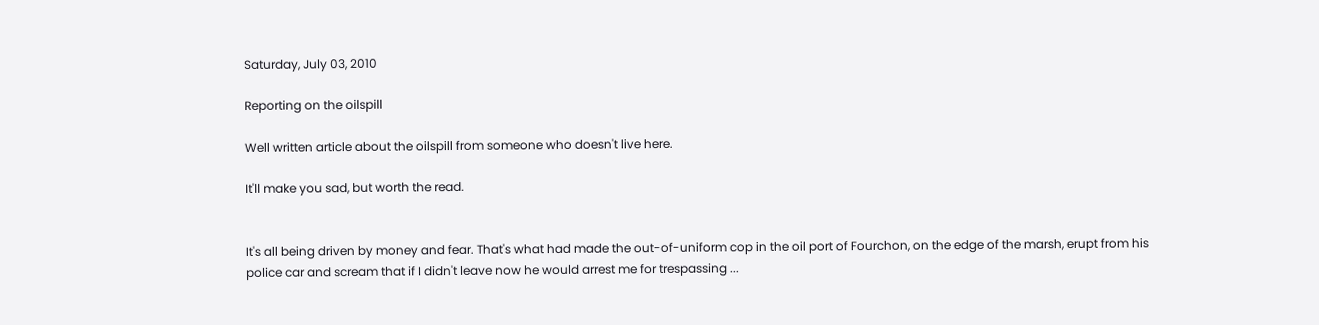Saturday, July 03, 2010

Reporting on the oilspill

Well written article about the oilspill from someone who doesn't live here.

It'll make you sad, but worth the read.


It's all being driven by money and fear. That's what had made the out-of-uniform cop in the oil port of Fourchon, on the edge of the marsh, erupt from his police car and scream that if I didn't leave now he would arrest me for trespassing ...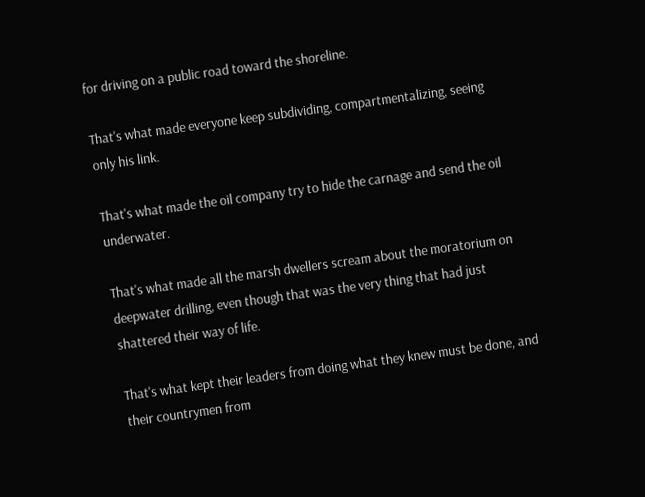for driving on a public road toward the shoreline.

That's what made everyone keep subdividing, compartmentalizing, seeing only his link.

That's what made the oil company try to hide the carnage and send the oil underwater.

That's what made all the marsh dwellers scream about the moratorium on deepwater drilling, even though that was the very thing that had just shattered their way of life.

That's what kept their leaders from doing what they knew must be done, and their countrymen from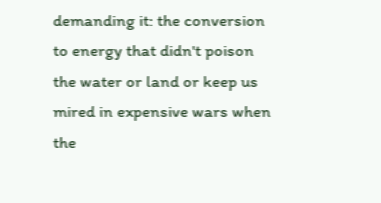demanding it: the conversion to energy that didn't poison the water or land or keep us mired in expensive wars when the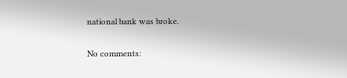national bank was broke.

No comments: